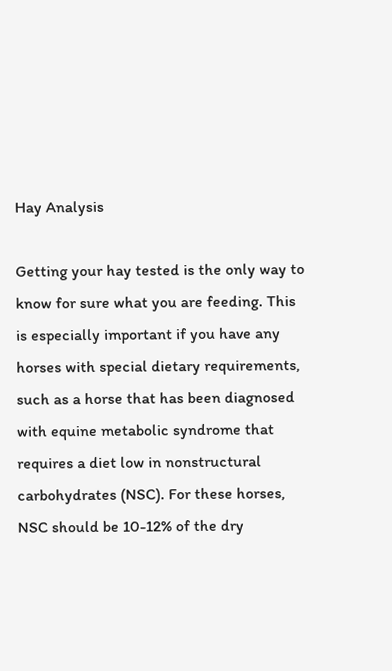Hay Analysis

Getting your hay tested is the only way to know for sure what you are feeding. This is especially important if you have any horses with special dietary requirements, such as a horse that has been diagnosed with equine metabolic syndrome that requires a diet low in nonstructural carbohydrates (NSC). For these horses, NSC should be 10-12% of the dry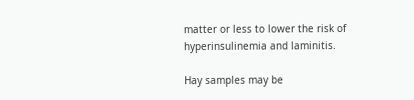matter or less to lower the risk of hyperinsulinemia and laminitis.

Hay samples may be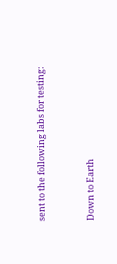sent to the following labs for testing:


Down to Earth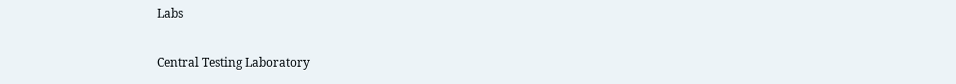Labs

Central Testing Laboratory